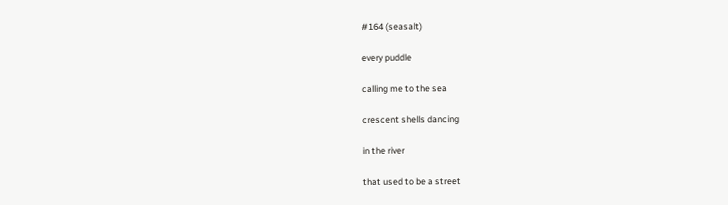#164 (seasalt)

every puddle

calling me to the sea

crescent shells dancing

in the river

that used to be a street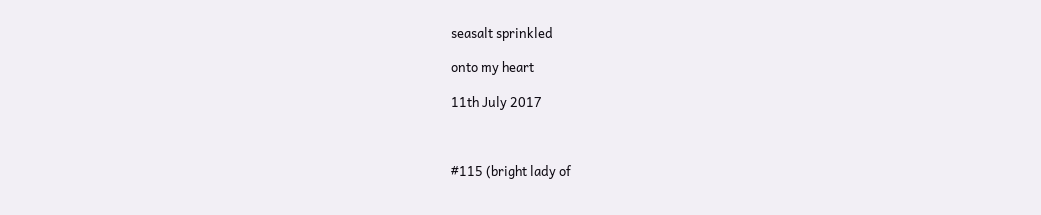seasalt sprinkled

onto my heart

11th July 2017



#115 (bright lady of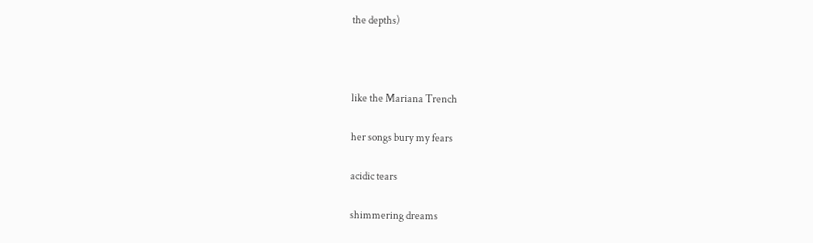the depths)



like the Mariana Trench

her songs bury my fears

acidic tears

shimmering dreams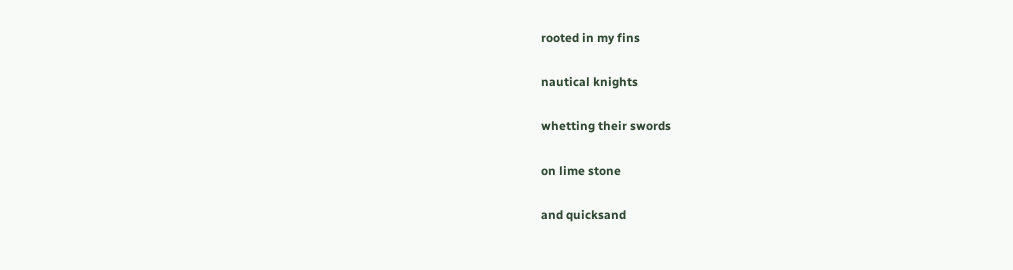rooted in my fins

nautical knights

whetting their swords

on lime stone

and quicksand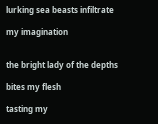lurking sea beasts infiltrate

my imagination


the bright lady of the depths

bites my flesh

tasting my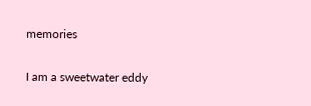memories

I am a sweetwater eddy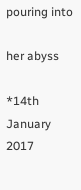pouring into

her abyss

*14th January 2017